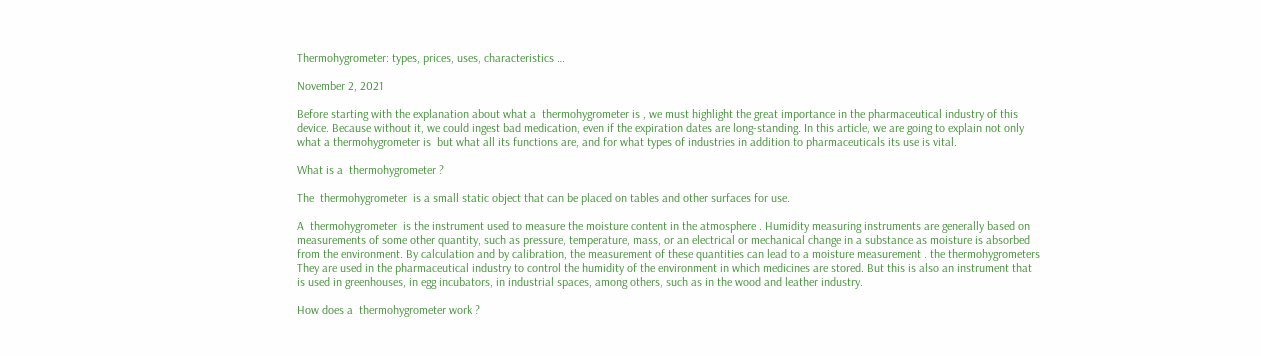Thermohygrometer: types, prices, uses, characteristics …

November 2, 2021

Before starting with the explanation about what a  thermohygrometer is , we must highlight the great importance in the pharmaceutical industry of this device. Because without it, we could ingest bad medication, even if the expiration dates are long-standing. In this article, we are going to explain not only what a thermohygrometer is  but what all its functions are, and for what types of industries in addition to pharmaceuticals its use is vital.

What is a  thermohygrometer ?

The  thermohygrometer  is a small static object that can be placed on tables and other surfaces for use.

A  thermohygrometer  is the instrument used to measure the moisture content in the atmosphere . Humidity measuring instruments are generally based on measurements of some other quantity, such as pressure, temperature, mass, or an electrical or mechanical change in a substance as moisture is absorbed from the environment. By calculation and by calibration, the measurement of these quantities can lead to a moisture measurement . the thermohygrometers They are used in the pharmaceutical industry to control the humidity of the environment in which medicines are stored. But this is also an instrument that is used in greenhouses, in egg incubators, in industrial spaces, among others, such as in the wood and leather industry.

How does a  thermohygrometer work ?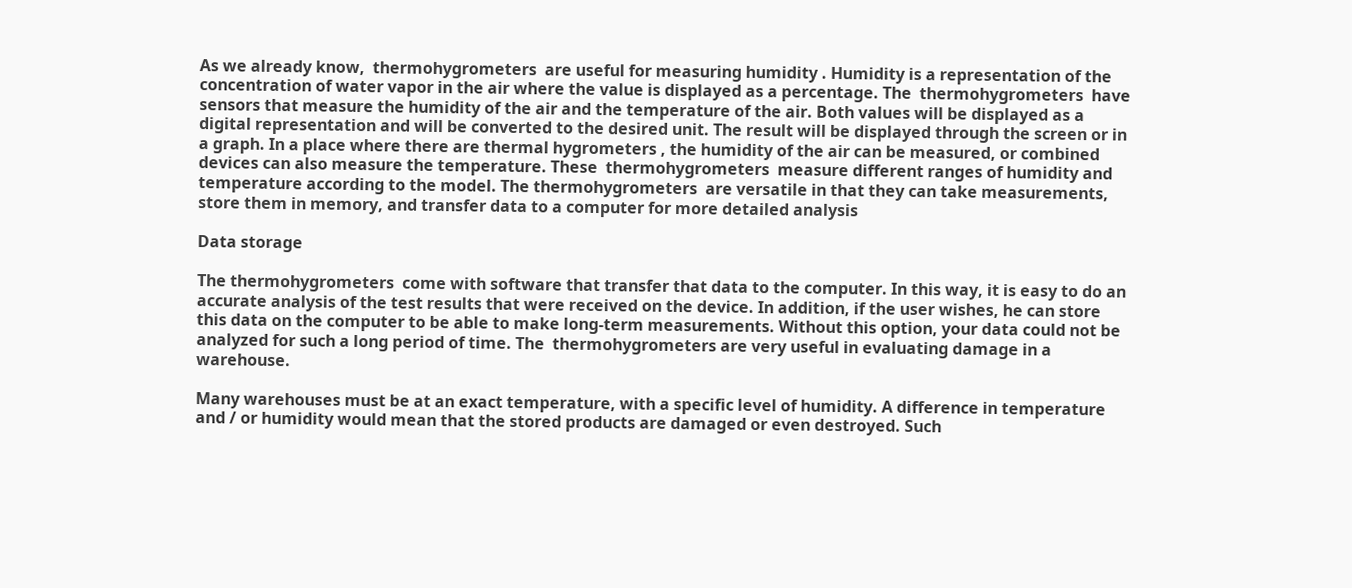As we already know,  thermohygrometers  are useful for measuring humidity . Humidity is a representation of the concentration of water vapor in the air where the value is displayed as a percentage. The  thermohygrometers  have sensors that measure the humidity of the air and the temperature of the air. Both values will be displayed as a digital representation and will be converted to the desired unit. The result will be displayed through the screen or in a graph. In a place where there are thermal hygrometers , the humidity of the air can be measured, or combined devices can also measure the temperature. These  thermohygrometers  measure different ranges of humidity and temperature according to the model. The thermohygrometers  are versatile in that they can take measurements, store them in memory, and transfer data to a computer for more detailed analysis

Data storage

The thermohygrometers  come with software that transfer that data to the computer. In this way, it is easy to do an accurate analysis of the test results that were received on the device. In addition, if the user wishes, he can store this data on the computer to be able to make long-term measurements. Without this option, your data could not be analyzed for such a long period of time. The  thermohygrometers are very useful in evaluating damage in a warehouse.

Many warehouses must be at an exact temperature, with a specific level of humidity. A difference in temperature and / or humidity would mean that the stored products are damaged or even destroyed. Such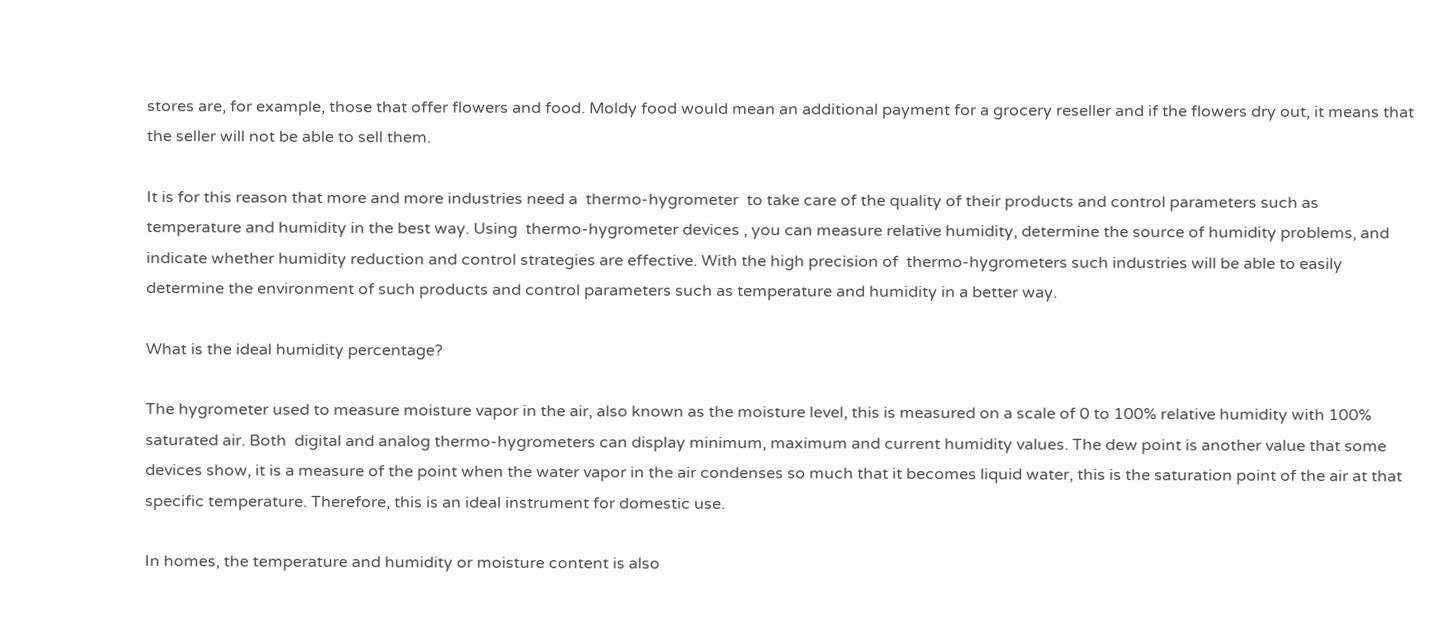stores are, for example, those that offer flowers and food. Moldy food would mean an additional payment for a grocery reseller and if the flowers dry out, it means that the seller will not be able to sell them.

It is for this reason that more and more industries need a  thermo-hygrometer  to take care of the quality of their products and control parameters such as temperature and humidity in the best way. Using  thermo-hygrometer devices , you can measure relative humidity, determine the source of humidity problems, and indicate whether humidity reduction and control strategies are effective. With the high precision of  thermo-hygrometers such industries will be able to easily determine the environment of such products and control parameters such as temperature and humidity in a better way.

What is the ideal humidity percentage?

The hygrometer used to measure moisture vapor in the air, also known as the moisture level, this is measured on a scale of 0 to 100% relative humidity with 100% saturated air. Both  digital and analog thermo-hygrometers can display minimum, maximum and current humidity values. The dew point is another value that some devices show, it is a measure of the point when the water vapor in the air condenses so much that it becomes liquid water, this is the saturation point of the air at that specific temperature. Therefore, this is an ideal instrument for domestic use.

In homes, the temperature and humidity or moisture content is also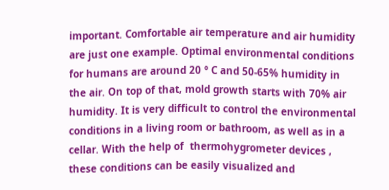important. Comfortable air temperature and air humidity are just one example. Optimal environmental conditions for humans are around 20 ° C and 50-65% humidity in the air. On top of that, mold growth starts with 70% air humidity. It is very difficult to control the environmental conditions in a living room or bathroom, as well as in a cellar. With the help of  thermohygrometer devices , these conditions can be easily visualized and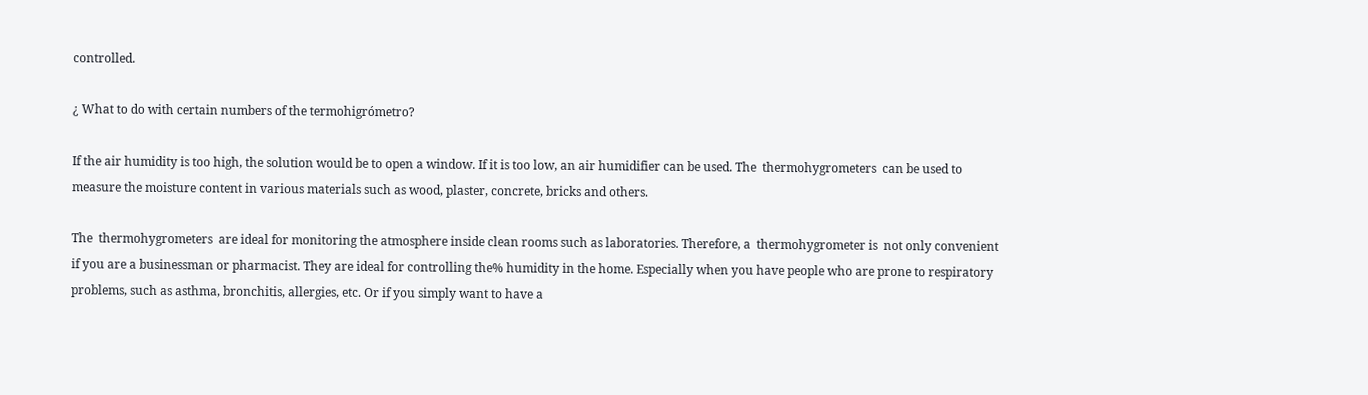controlled.

¿ What to do with certain numbers of the termohigrómetro?

If the air humidity is too high, the solution would be to open a window. If it is too low, an air humidifier can be used. The  thermohygrometers  can be used to measure the moisture content in various materials such as wood, plaster, concrete, bricks and others.

The  thermohygrometers  are ideal for monitoring the atmosphere inside clean rooms such as laboratories. Therefore, a  thermohygrometer is  not only convenient if you are a businessman or pharmacist. They are ideal for controlling the% humidity in the home. Especially when you have people who are prone to respiratory problems, such as asthma, bronchitis, allergies, etc. Or if you simply want to have a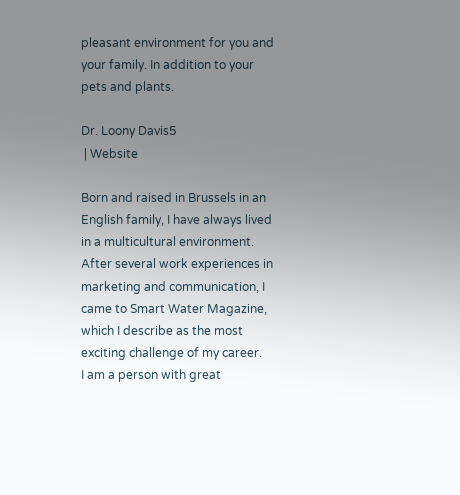pleasant environment for you and your family. In addition to your pets and plants.

Dr. Loony Davis5
 | Website

Born and raised in Brussels in an English family, I have always lived in a multicultural environment. After several work experiences in marketing and communication, I came to Smart Water Magazine, which I describe as the most exciting challenge of my career.
I am a person with great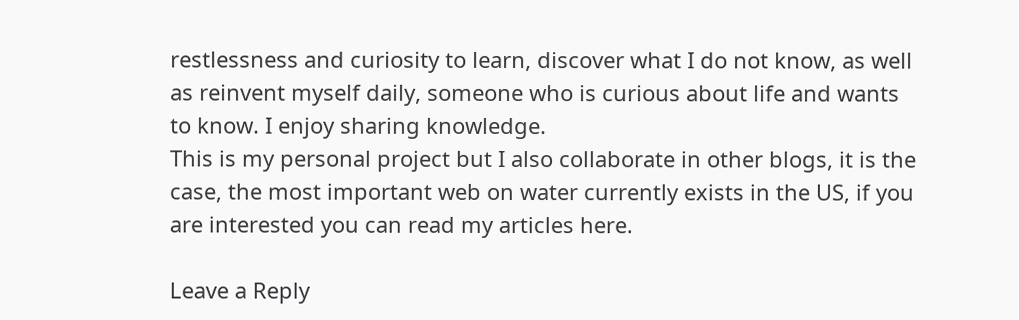restlessness and curiosity to learn, discover what I do not know, as well as reinvent myself daily, someone who is curious about life and wants to know. I enjoy sharing knowledge.
This is my personal project but I also collaborate in other blogs, it is the case, the most important web on water currently exists in the US, if you are interested you can read my articles here.

Leave a Reply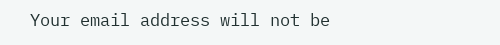Your email address will not be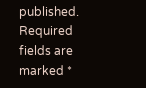published. Required fields are marked *